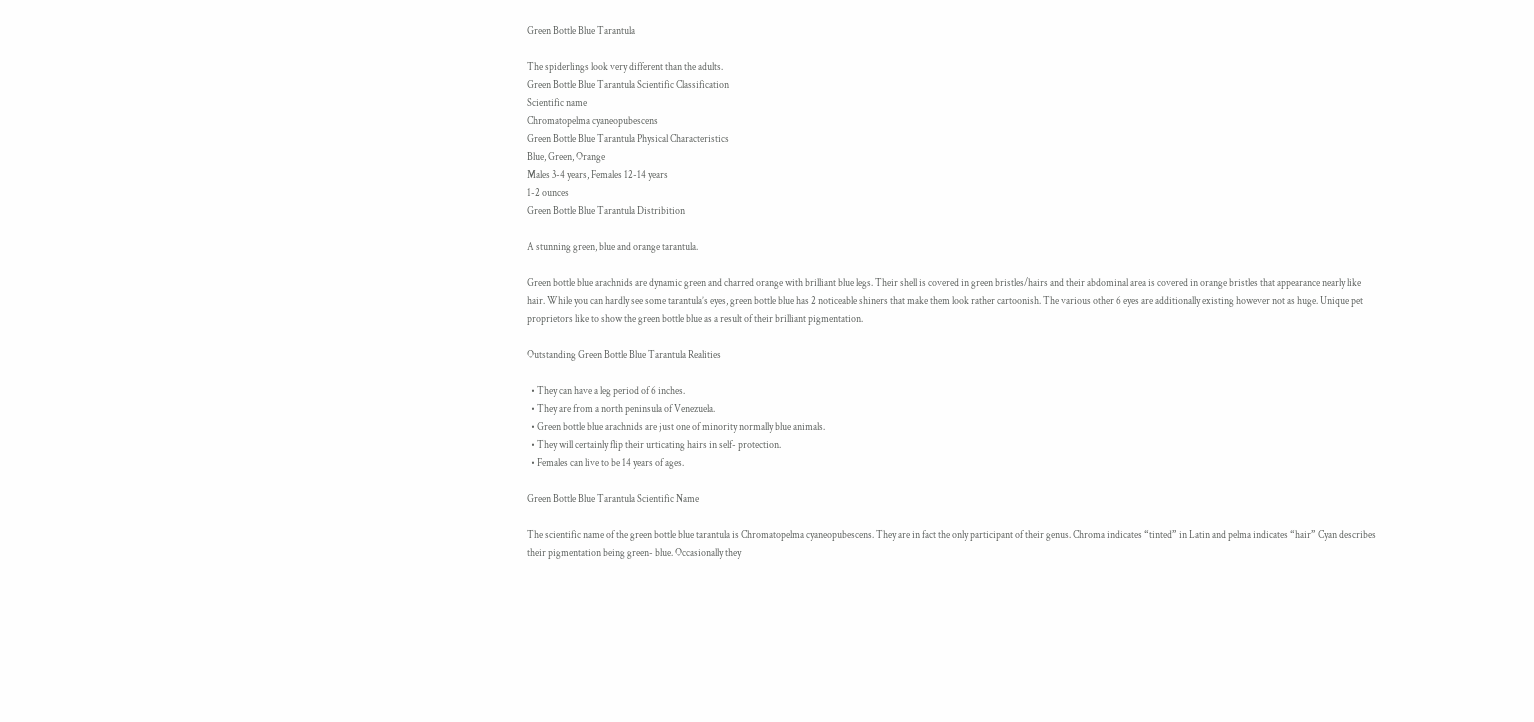Green Bottle Blue Tarantula

The spiderlings look very different than the adults.
Green Bottle Blue Tarantula Scientific Classification
Scientific name
Chromatopelma cyaneopubescens
Green Bottle Blue Tarantula Physical Characteristics
Blue, Green, Orange
Males 3-4 years, Females 12-14 years
1-2 ounces
Green Bottle Blue Tarantula Distribition

A stunning green, blue and orange tarantula.

Green bottle blue arachnids are dynamic green and charred orange with brilliant blue legs. Their shell is covered in green bristles/hairs and their abdominal area is covered in orange bristles that appearance nearly like hair. While you can hardly see some tarantula’s eyes, green bottle blue has 2 noticeable shiners that make them look rather cartoonish. The various other 6 eyes are additionally existing however not as huge. Unique pet proprietors like to show the green bottle blue as a result of their brilliant pigmentation.

Outstanding Green Bottle Blue Tarantula Realities

  • They can have a leg period of 6 inches.
  • They are from a north peninsula of Venezuela.
  • Green bottle blue arachnids are just one of minority normally blue animals.
  • They will certainly flip their urticating hairs in self- protection.
  • Females can live to be 14 years of ages.

Green Bottle Blue Tarantula Scientific Name

The scientific name of the green bottle blue tarantula is Chromatopelma cyaneopubescens. They are in fact the only participant of their genus. Chroma indicates “tinted” in Latin and pelma indicates “hair” Cyan describes their pigmentation being green- blue. Occasionally they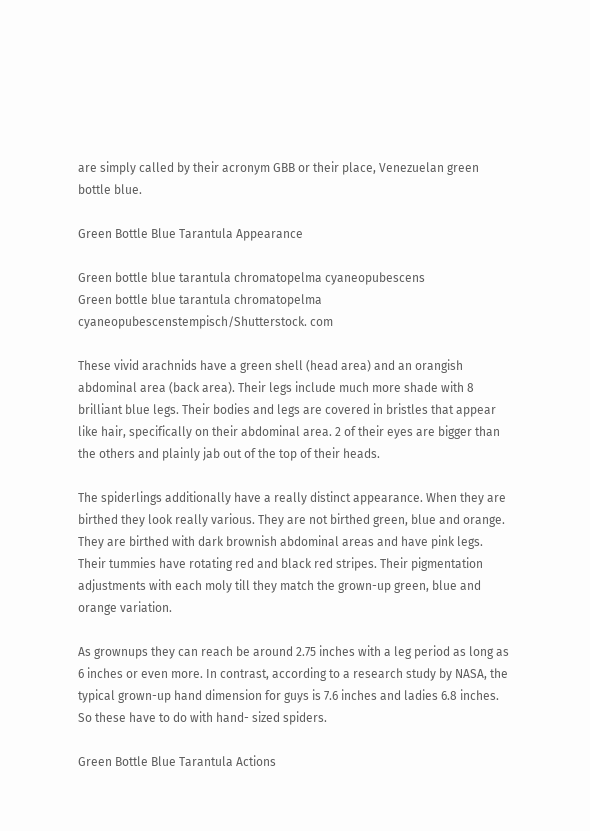are simply called by their acronym GBB or their place, Venezuelan green bottle blue.

Green Bottle Blue Tarantula Appearance

Green bottle blue tarantula chromatopelma cyaneopubescens
Green bottle blue tarantula chromatopelma cyaneopubescenstempisch/Shutterstock. com

These vivid arachnids have a green shell (head area) and an orangish abdominal area (back area). Their legs include much more shade with 8 brilliant blue legs. Their bodies and legs are covered in bristles that appear like hair, specifically on their abdominal area. 2 of their eyes are bigger than the others and plainly jab out of the top of their heads.

The spiderlings additionally have a really distinct appearance. When they are birthed they look really various. They are not birthed green, blue and orange. They are birthed with dark brownish abdominal areas and have pink legs. Their tummies have rotating red and black red stripes. Their pigmentation adjustments with each moly till they match the grown-up green, blue and orange variation.

As grownups they can reach be around 2.75 inches with a leg period as long as 6 inches or even more. In contrast, according to a research study by NASA, the typical grown-up hand dimension for guys is 7.6 inches and ladies 6.8 inches. So these have to do with hand- sized spiders.

Green Bottle Blue Tarantula Actions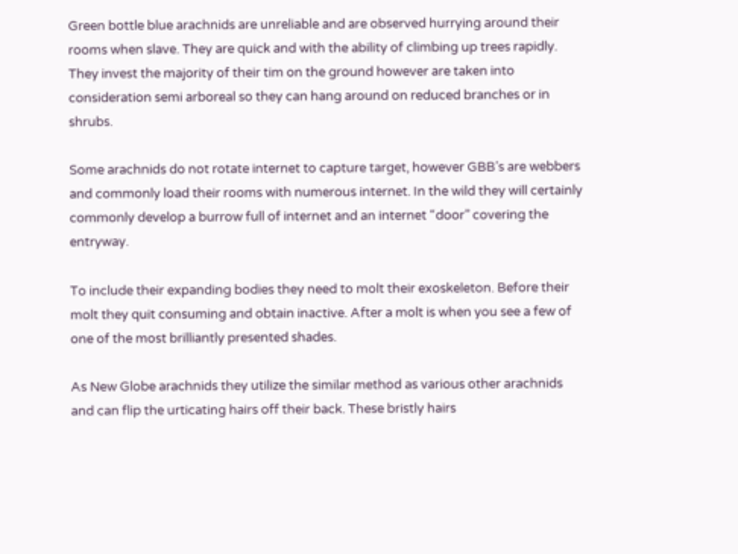Green bottle blue arachnids are unreliable and are observed hurrying around their rooms when slave. They are quick and with the ability of climbing up trees rapidly. They invest the majority of their tim on the ground however are taken into consideration semi arboreal so they can hang around on reduced branches or in shrubs.

Some arachnids do not rotate internet to capture target, however GBB’s are webbers and commonly load their rooms with numerous internet. In the wild they will certainly commonly develop a burrow full of internet and an internet “door” covering the entryway.

To include their expanding bodies they need to molt their exoskeleton. Before their molt they quit consuming and obtain inactive. After a molt is when you see a few of one of the most brilliantly presented shades.

As New Globe arachnids they utilize the similar method as various other arachnids and can flip the urticating hairs off their back. These bristly hairs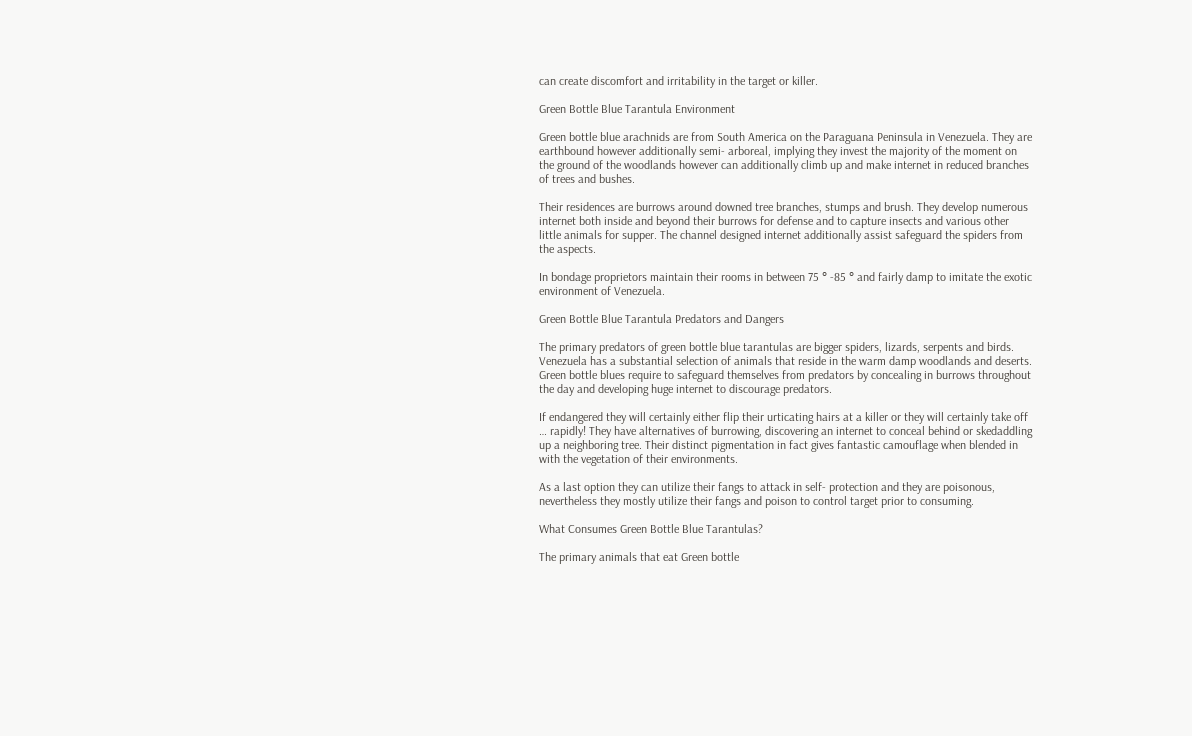can create discomfort and irritability in the target or killer.

Green Bottle Blue Tarantula Environment

Green bottle blue arachnids are from South America on the Paraguana Peninsula in Venezuela. They are earthbound however additionally semi- arboreal, implying they invest the majority of the moment on the ground of the woodlands however can additionally climb up and make internet in reduced branches of trees and bushes.

Their residences are burrows around downed tree branches, stumps and brush. They develop numerous internet both inside and beyond their burrows for defense and to capture insects and various other little animals for supper. The channel designed internet additionally assist safeguard the spiders from the aspects.

In bondage proprietors maintain their rooms in between 75 ° -85 ° and fairly damp to imitate the exotic environment of Venezuela.

Green Bottle Blue Tarantula Predators and Dangers

The primary predators of green bottle blue tarantulas are bigger spiders, lizards, serpents and birds. Venezuela has a substantial selection of animals that reside in the warm damp woodlands and deserts. Green bottle blues require to safeguard themselves from predators by concealing in burrows throughout the day and developing huge internet to discourage predators.

If endangered they will certainly either flip their urticating hairs at a killer or they will certainly take off … rapidly! They have alternatives of burrowing, discovering an internet to conceal behind or skedaddling up a neighboring tree. Their distinct pigmentation in fact gives fantastic camouflage when blended in with the vegetation of their environments.

As a last option they can utilize their fangs to attack in self- protection and they are poisonous, nevertheless they mostly utilize their fangs and poison to control target prior to consuming.

What Consumes Green Bottle Blue Tarantulas?

The primary animals that eat Green bottle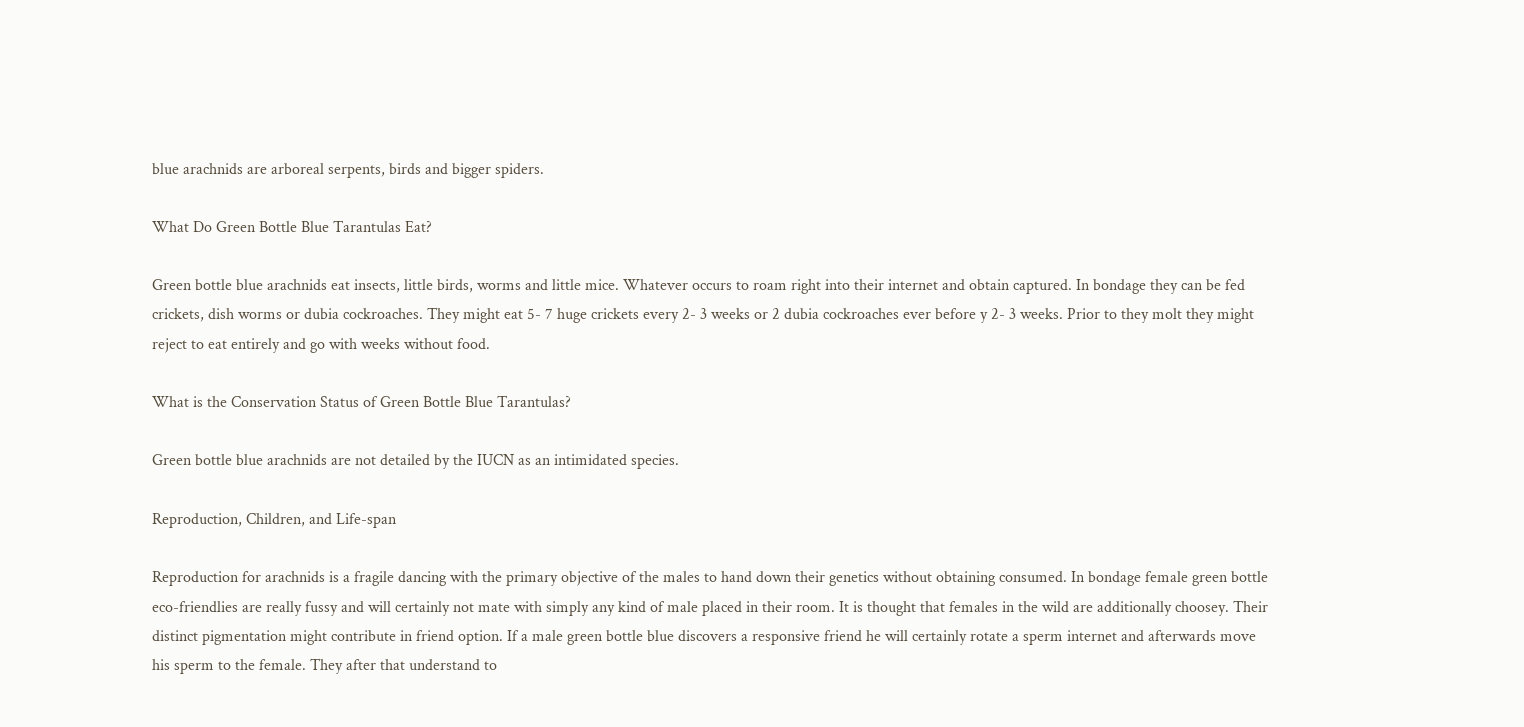blue arachnids are arboreal serpents, birds and bigger spiders.

What Do Green Bottle Blue Tarantulas Eat?

Green bottle blue arachnids eat insects, little birds, worms and little mice. Whatever occurs to roam right into their internet and obtain captured. In bondage they can be fed crickets, dish worms or dubia cockroaches. They might eat 5- 7 huge crickets every 2- 3 weeks or 2 dubia cockroaches ever before y 2- 3 weeks. Prior to they molt they might reject to eat entirely and go with weeks without food.

What is the Conservation Status of Green Bottle Blue Tarantulas?

Green bottle blue arachnids are not detailed by the IUCN as an intimidated species.

Reproduction, Children, and Life-span

Reproduction for arachnids is a fragile dancing with the primary objective of the males to hand down their genetics without obtaining consumed. In bondage female green bottle eco-friendlies are really fussy and will certainly not mate with simply any kind of male placed in their room. It is thought that females in the wild are additionally choosey. Their distinct pigmentation might contribute in friend option. If a male green bottle blue discovers a responsive friend he will certainly rotate a sperm internet and afterwards move his sperm to the female. They after that understand to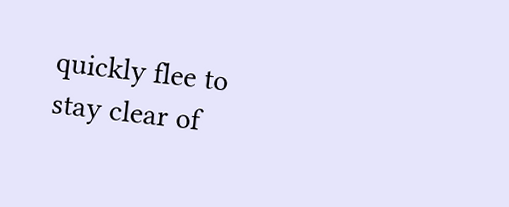quickly flee to stay clear of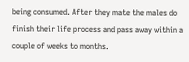being consumed. After they mate the males do finish their life process and pass away within a couple of weeks to months.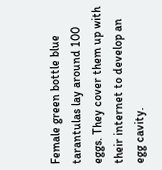Female green bottle blue tarantulas lay around 100 eggs. They cover them up with their internet to develop an egg cavity.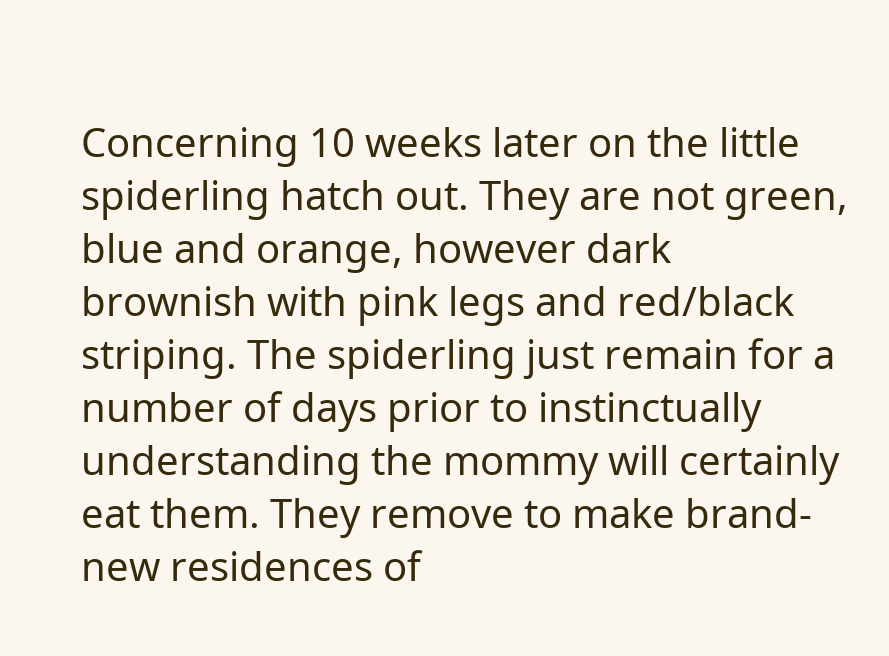Concerning 10 weeks later on the little spiderling hatch out. They are not green, blue and orange, however dark brownish with pink legs and red/black striping. The spiderling just remain for a number of days prior to instinctually understanding the mommy will certainly eat them. They remove to make brand-new residences of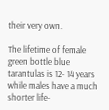their very own.

The lifetime of female green bottle blue tarantulas is 12- 14 years while males have a much shorter life-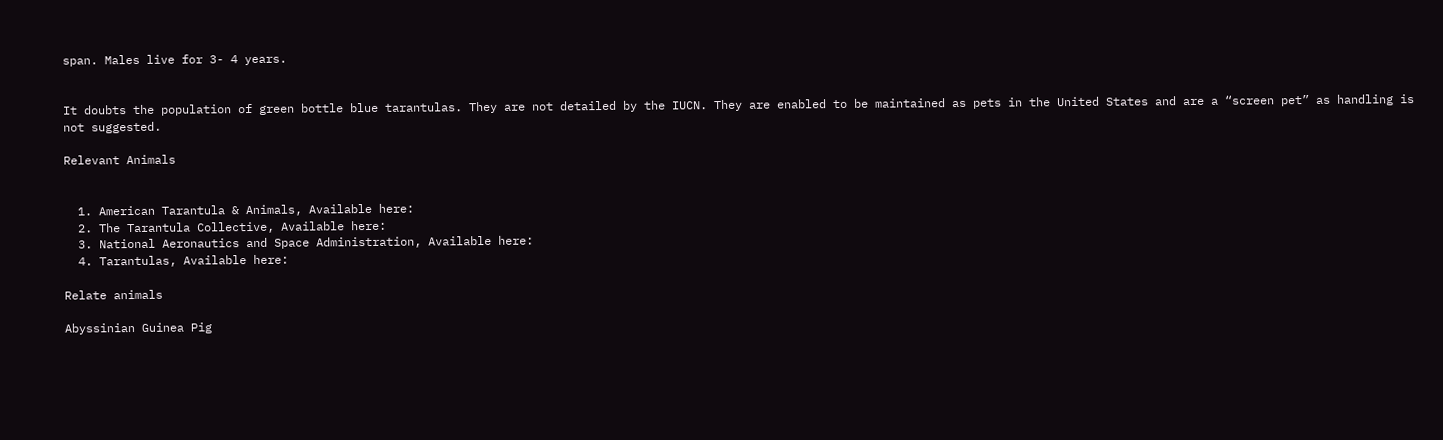span. Males live for 3- 4 years.


It doubts the population of green bottle blue tarantulas. They are not detailed by the IUCN. They are enabled to be maintained as pets in the United States and are a “screen pet” as handling is not suggested.

Relevant Animals


  1. American Tarantula & Animals, Available here:
  2. The Tarantula Collective, Available here:
  3. National Aeronautics and Space Administration, Available here:
  4. Tarantulas, Available here:

Relate animals

Abyssinian Guinea Pig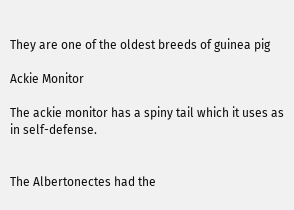They are one of the oldest breeds of guinea pig

Ackie Monitor

The ackie monitor has a spiny tail which it uses as in self-defense.


The Albertonectes had the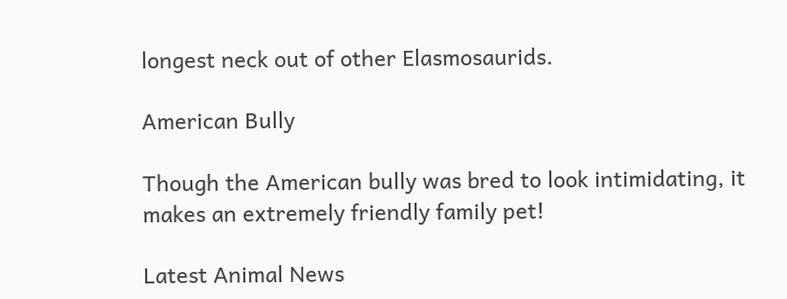longest neck out of other Elasmosaurids.

American Bully

Though the American bully was bred to look intimidating, it makes an extremely friendly family pet!

Latest Animal News